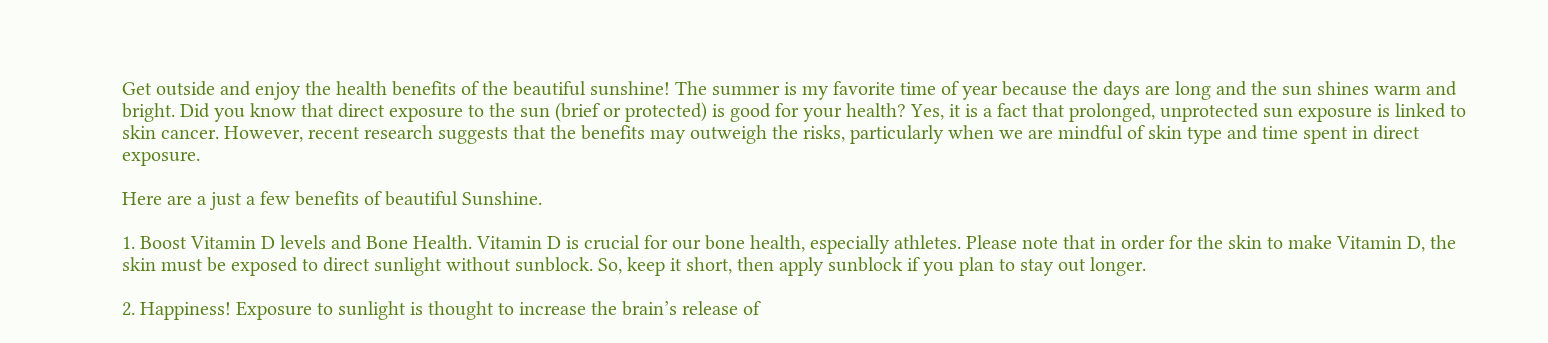Get outside and enjoy the health benefits of the beautiful sunshine! The summer is my favorite time of year because the days are long and the sun shines warm and bright. Did you know that direct exposure to the sun (brief or protected) is good for your health? Yes, it is a fact that prolonged, unprotected sun exposure is linked to skin cancer. However, recent research suggests that the benefits may outweigh the risks, particularly when we are mindful of skin type and time spent in direct exposure.

Here are a just a few benefits of beautiful Sunshine.

1. Boost Vitamin D levels and Bone Health. Vitamin D is crucial for our bone health, especially athletes. Please note that in order for the skin to make Vitamin D, the skin must be exposed to direct sunlight without sunblock. So, keep it short, then apply sunblock if you plan to stay out longer.

2. Happiness! Exposure to sunlight is thought to increase the brain’s release of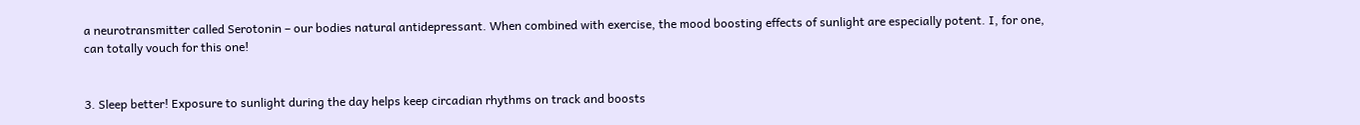a neurotransmitter called Serotonin – our bodies natural antidepressant. When combined with exercise, the mood boosting effects of sunlight are especially potent. I, for one, can totally vouch for this one!


3. Sleep better! Exposure to sunlight during the day helps keep circadian rhythms on track and boosts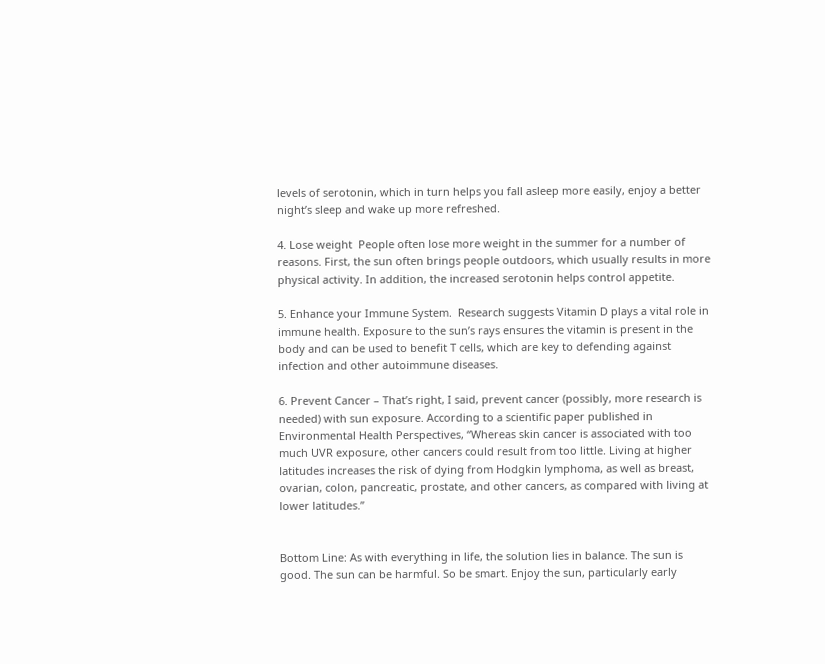levels of serotonin, which in turn helps you fall asleep more easily, enjoy a better night’s sleep and wake up more refreshed.

4. Lose weight  People often lose more weight in the summer for a number of reasons. First, the sun often brings people outdoors, which usually results in more physical activity. In addition, the increased serotonin helps control appetite.

5. Enhance your Immune System.  Research suggests Vitamin D plays a vital role in immune health. Exposure to the sun’s rays ensures the vitamin is present in the body and can be used to benefit T cells, which are key to defending against infection and other autoimmune diseases.

6. Prevent Cancer – That’s right, I said, prevent cancer (possibly, more research is needed) with sun exposure. According to a scientific paper published in Environmental Health Perspectives, “Whereas skin cancer is associated with too much UVR exposure, other cancers could result from too little. Living at higher latitudes increases the risk of dying from Hodgkin lymphoma, as well as breast, ovarian, colon, pancreatic, prostate, and other cancers, as compared with living at lower latitudes.”


Bottom Line: As with everything in life, the solution lies in balance. The sun is good. The sun can be harmful. So be smart. Enjoy the sun, particularly early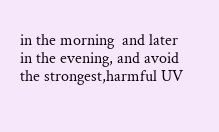in the morning  and later in the evening, and avoid the strongest,harmful UV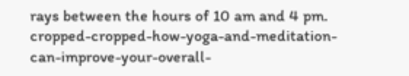rays between the hours of 10 am and 4 pm. cropped-cropped-how-yoga-and-meditation-can-improve-your-overall-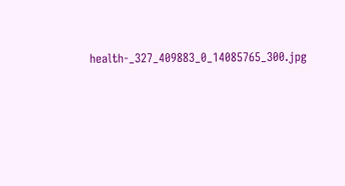health-_327_409883_0_14085765_300.jpg